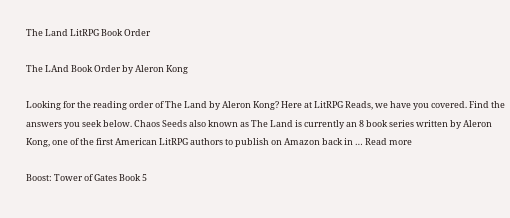The Land LitRPG Book Order

The LAnd Book Order by Aleron Kong

Looking for the reading order of The Land by Aleron Kong? Here at LitRPG Reads, we have you covered. Find the answers you seek below. Chaos Seeds also known as The Land is currently an 8 book series written by Aleron Kong, one of the first American LitRPG authors to publish on Amazon back in … Read more

Boost: Tower of Gates Book 5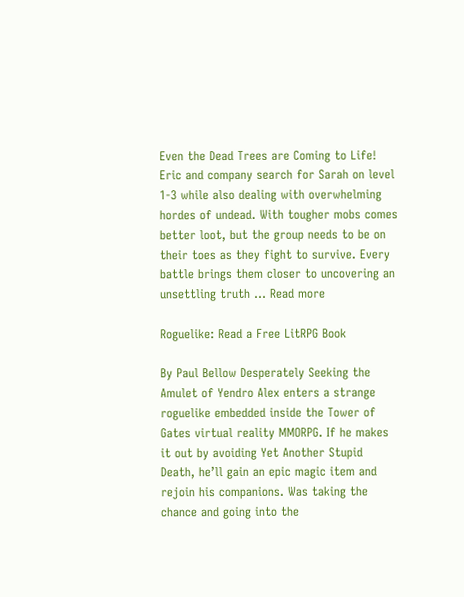Even the Dead Trees are Coming to Life! Eric and company search for Sarah on level 1-3 while also dealing with overwhelming hordes of undead. With tougher mobs comes better loot, but the group needs to be on their toes as they fight to survive. Every battle brings them closer to uncovering an unsettling truth … Read more

Roguelike: Read a Free LitRPG Book

By Paul Bellow Desperately Seeking the Amulet of Yendro Alex enters a strange roguelike embedded inside the Tower of Gates virtual reality MMORPG. If he makes it out by avoiding Yet Another Stupid Death, he’ll gain an epic magic item and rejoin his companions. Was taking the chance and going into the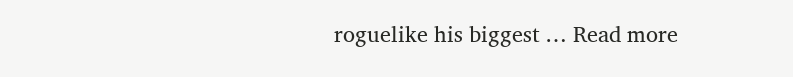roguelike his biggest … Read more